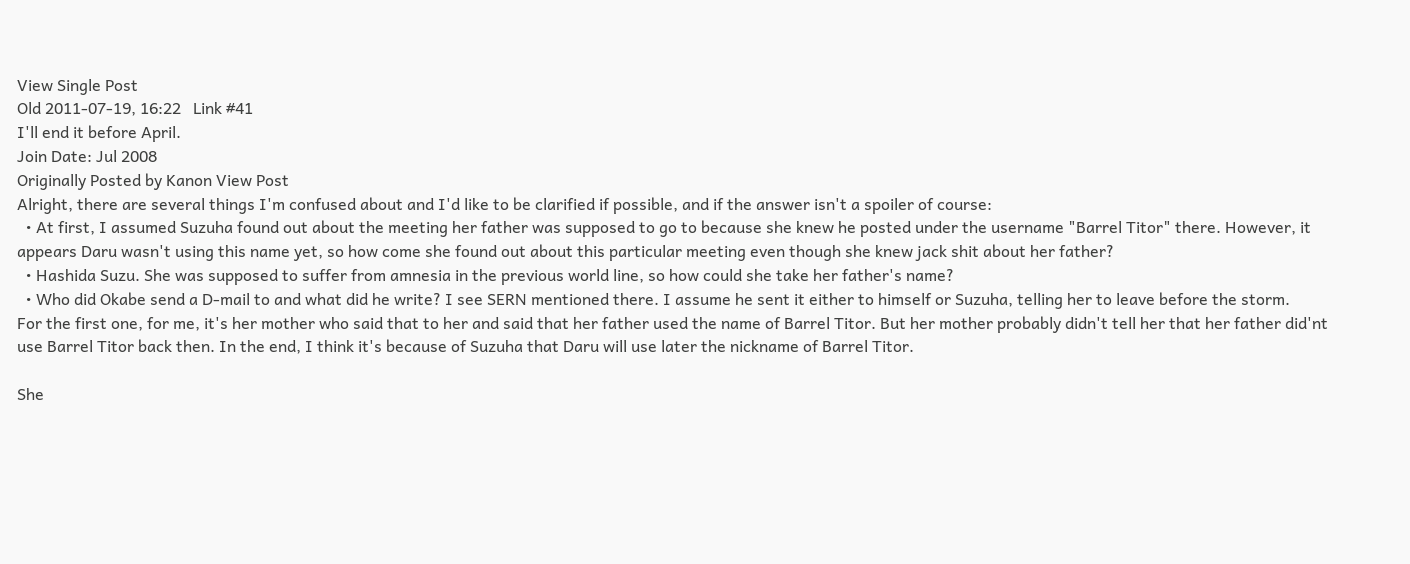View Single Post
Old 2011-07-19, 16:22   Link #41
I'll end it before April.
Join Date: Jul 2008
Originally Posted by Kanon View Post
Alright, there are several things I'm confused about and I'd like to be clarified if possible, and if the answer isn't a spoiler of course:
  • At first, I assumed Suzuha found out about the meeting her father was supposed to go to because she knew he posted under the username "Barrel Titor" there. However, it appears Daru wasn't using this name yet, so how come she found out about this particular meeting even though she knew jack shit about her father?
  • Hashida Suzu. She was supposed to suffer from amnesia in the previous world line, so how could she take her father's name?
  • Who did Okabe send a D-mail to and what did he write? I see SERN mentioned there. I assume he sent it either to himself or Suzuha, telling her to leave before the storm.
For the first one, for me, it's her mother who said that to her and said that her father used the name of Barrel Titor. But her mother probably didn't tell her that her father did'nt use Barrel Titor back then. In the end, I think it's because of Suzuha that Daru will use later the nickname of Barrel Titor.

She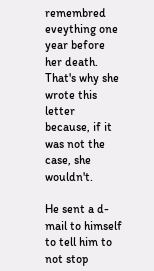remembred eveything one year before her death. That's why she wrote this letter because, if it was not the case, she wouldn't.

He sent a d-mail to himself to tell him to not stop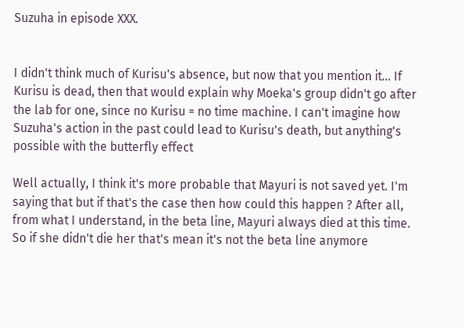Suzuha in episode XXX.


I didn't think much of Kurisu's absence, but now that you mention it... If Kurisu is dead, then that would explain why Moeka's group didn't go after the lab for one, since no Kurisu = no time machine. I can't imagine how Suzuha's action in the past could lead to Kurisu's death, but anything's possible with the butterfly effect

Well actually, I think it's more probable that Mayuri is not saved yet. I'm saying that but if that's the case then how could this happen ? After all, from what I understand, in the beta line, Mayuri always died at this time. So if she didn't die her that's mean it's not the beta line anymore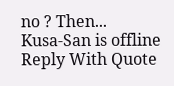no ? Then...
Kusa-San is offline   Reply With Quote